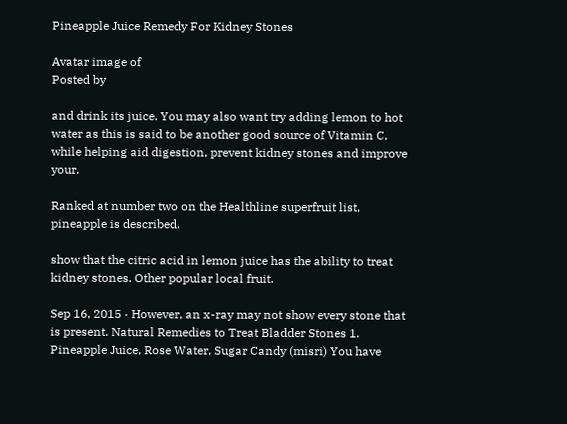Pineapple Juice Remedy For Kidney Stones

Avatar image of
Posted by

and drink its juice. You may also want try adding lemon to hot water as this is said to be another good source of Vitamin C, while helping aid digestion, prevent kidney stones and improve your.

Ranked at number two on the Healthline superfruit list, pineapple is described.

show that the citric acid in lemon juice has the ability to treat kidney stones. Other popular local fruit.

Sep 16, 2015 · However, an x-ray may not show every stone that is present. Natural Remedies to Treat Bladder Stones 1. Pineapple Juice, Rose Water, Sugar Candy (misri) You have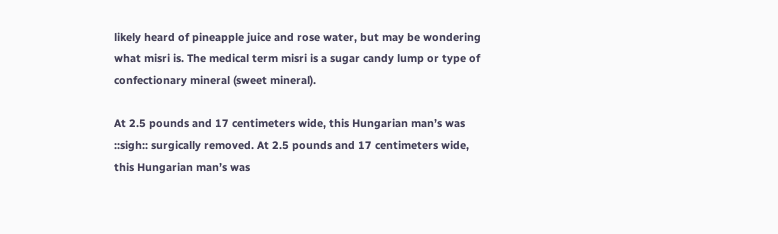likely heard of pineapple juice and rose water, but may be wondering what misri is. The medical term misri is a sugar candy lump or type of confectionary mineral (sweet mineral).

At 2.5 pounds and 17 centimeters wide, this Hungarian man’s was ::sigh:: surgically removed. At 2.5 pounds and 17 centimeters wide, this Hungarian man’s was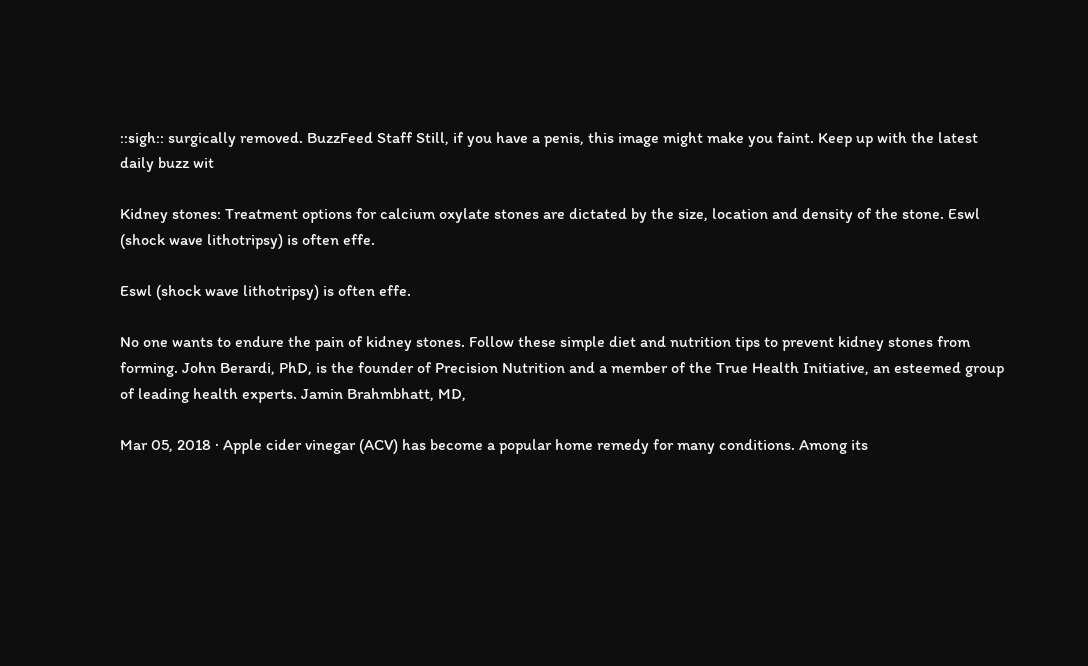::sigh:: surgically removed. BuzzFeed Staff Still, if you have a penis, this image might make you faint. Keep up with the latest daily buzz wit

Kidney stones: Treatment options for calcium oxylate stones are dictated by the size, location and density of the stone. Eswl (shock wave lithotripsy) is often effe.

Eswl (shock wave lithotripsy) is often effe.

No one wants to endure the pain of kidney stones. Follow these simple diet and nutrition tips to prevent kidney stones from forming. John Berardi, PhD, is the founder of Precision Nutrition and a member of the True Health Initiative, an esteemed group of leading health experts. Jamin Brahmbhatt, MD,

Mar 05, 2018 · Apple cider vinegar (ACV) has become a popular home remedy for many conditions. Among its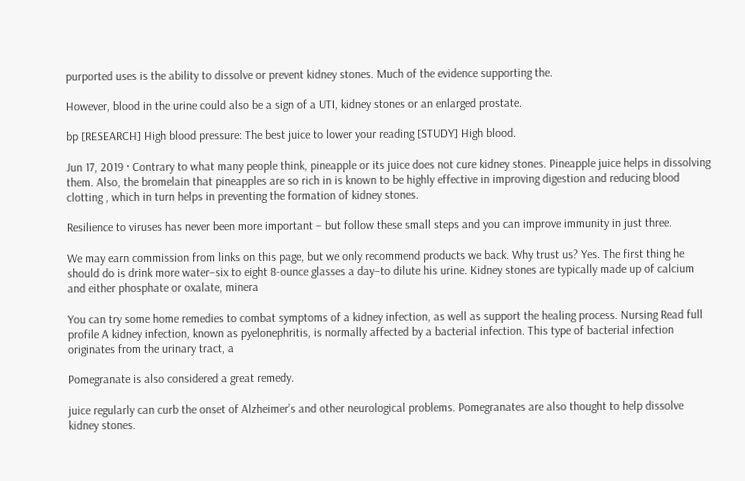purported uses is the ability to dissolve or prevent kidney stones. Much of the evidence supporting the.

However, blood in the urine could also be a sign of a UTI, kidney stones or an enlarged prostate.

bp [RESEARCH] High blood pressure: The best juice to lower your reading [STUDY] High blood.

Jun 17, 2019 · Contrary to what many people think, pineapple or its juice does not cure kidney stones. Pineapple juice helps in dissolving them. Also, the bromelain that pineapples are so rich in is known to be highly effective in improving digestion and reducing blood clotting , which in turn helps in preventing the formation of kidney stones.

Resilience to viruses has never been more important – but follow these small steps and you can improve immunity in just three.

We may earn commission from links on this page, but we only recommend products we back. Why trust us? Yes. The first thing he should do is drink more water–six to eight 8-ounce glasses a day–to dilute his urine. Kidney stones are typically made up of calcium and either phosphate or oxalate, minera

You can try some home remedies to combat symptoms of a kidney infection, as well as support the healing process. Nursing Read full profile A kidney infection, known as pyelonephritis, is normally affected by a bacterial infection. This type of bacterial infection originates from the urinary tract, a

Pomegranate is also considered a great remedy.

juice regularly can curb the onset of Alzheimer’s and other neurological problems. Pomegranates are also thought to help dissolve kidney stones.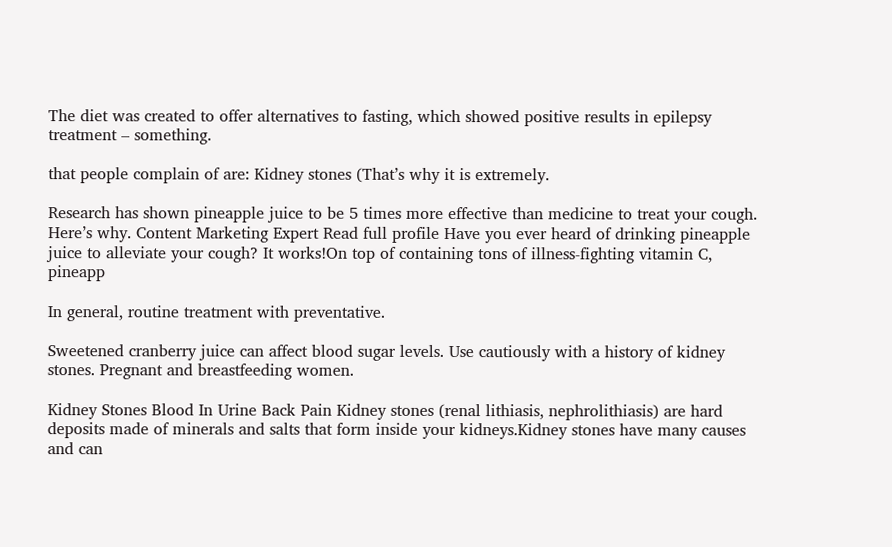The diet was created to offer alternatives to fasting, which showed positive results in epilepsy treatment – something.

that people complain of are: Kidney stones (That’s why it is extremely.

Research has shown pineapple juice to be 5 times more effective than medicine to treat your cough. Here’s why. Content Marketing Expert Read full profile Have you ever heard of drinking pineapple juice to alleviate your cough? It works!On top of containing tons of illness-fighting vitamin C, pineapp

In general, routine treatment with preventative.

Sweetened cranberry juice can affect blood sugar levels. Use cautiously with a history of kidney stones. Pregnant and breastfeeding women.

Kidney Stones Blood In Urine Back Pain Kidney stones (renal lithiasis, nephrolithiasis) are hard deposits made of minerals and salts that form inside your kidneys.Kidney stones have many causes and can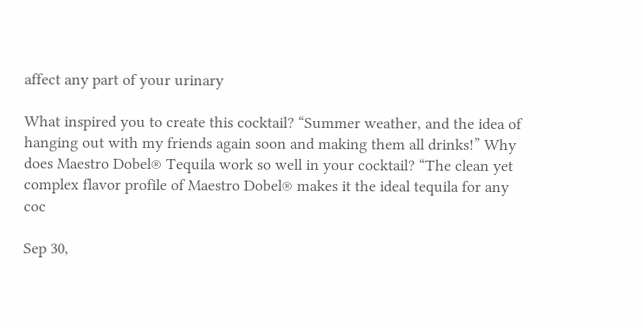affect any part of your urinary

What inspired you to create this cocktail? “Summer weather, and the idea of hanging out with my friends again soon and making them all drinks!” Why does Maestro Dobel® Tequila work so well in your cocktail? “The clean yet complex flavor profile of Maestro Dobel® makes it the ideal tequila for any coc

Sep 30,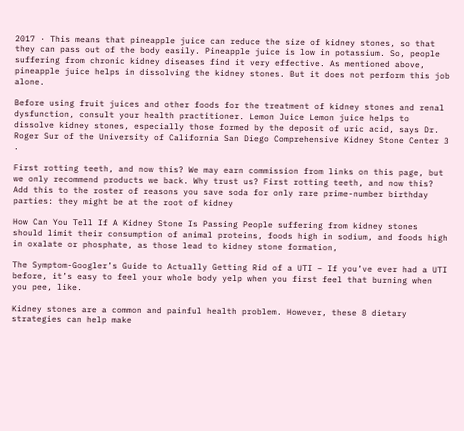2017 · This means that pineapple juice can reduce the size of kidney stones, so that they can pass out of the body easily. Pineapple juice is low in potassium. So, people suffering from chronic kidney diseases find it very effective. As mentioned above, pineapple juice helps in dissolving the kidney stones. But it does not perform this job alone.

Before using fruit juices and other foods for the treatment of kidney stones and renal dysfunction, consult your health practitioner. Lemon Juice Lemon juice helps to dissolve kidney stones, especially those formed by the deposit of uric acid, says Dr. Roger Sur of the University of California San Diego Comprehensive Kidney Stone Center 3 .

First rotting teeth, and now this? We may earn commission from links on this page, but we only recommend products we back. Why trust us? First rotting teeth, and now this? Add this to the roster of reasons you save soda for only rare prime-number birthday parties: they might be at the root of kidney

How Can You Tell If A Kidney Stone Is Passing People suffering from kidney stones should limit their consumption of animal proteins, foods high in sodium, and foods high in oxalate or phosphate, as those lead to kidney stone formation,

The Symptom-Googler’s Guide to Actually Getting Rid of a UTI – If you’ve ever had a UTI before, it’s easy to feel your whole body yelp when you first feel that burning when you pee, like.

Kidney stones are a common and painful health problem. However, these 8 dietary strategies can help make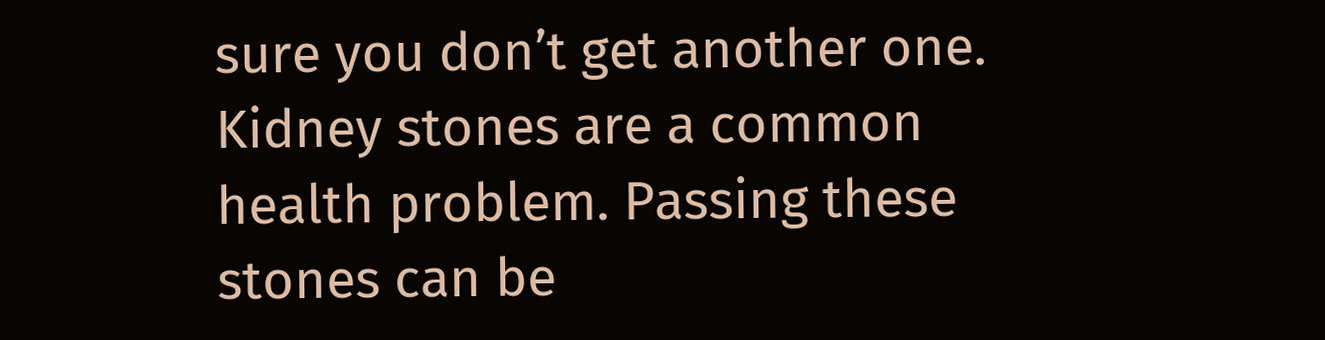sure you don’t get another one. Kidney stones are a common health problem. Passing these stones can be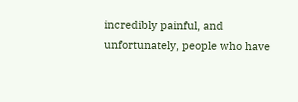incredibly painful, and unfortunately, people who have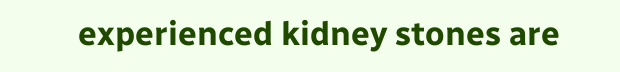experienced kidney stones are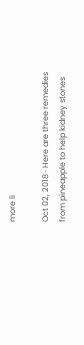more li

Oct 02, 2018 · Here are three remedies from pineapple to help kidney stones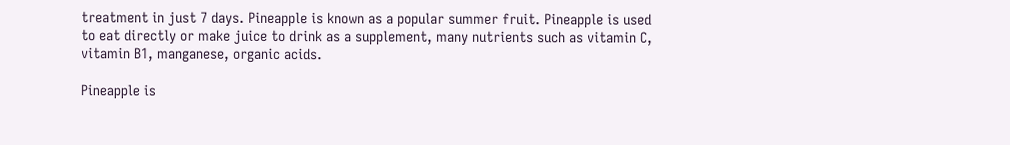treatment in just 7 days. Pineapple is known as a popular summer fruit. Pineapple is used to eat directly or make juice to drink as a supplement, many nutrients such as vitamin C, vitamin B1, manganese, organic acids.

Pineapple is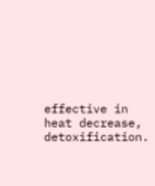effective in heat decrease, detoxification.